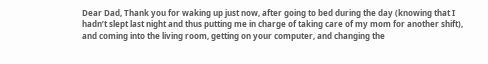Dear Dad, Thank you for waking up just now, after going to bed during the day (knowing that I hadn’t slept last night and thus putting me in charge of taking care of my mom for another shift), and coming into the living room, getting on your computer, and changing the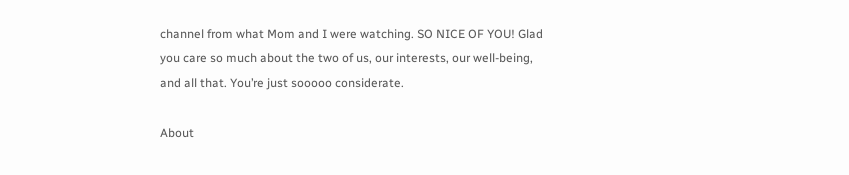channel from what Mom and I were watching. SO NICE OF YOU! Glad you care so much about the two of us, our interests, our well-being, and all that. You’re just sooooo considerate.

About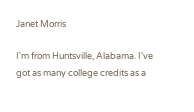Janet Morris

I'm from Huntsville, Alabama. I've got as many college credits as a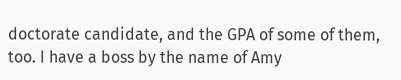doctorate candidate, and the GPA of some of them, too. I have a boss by the name of Amy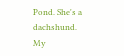Pond. She's a dachshund. My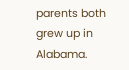parents both grew up in Alabama.